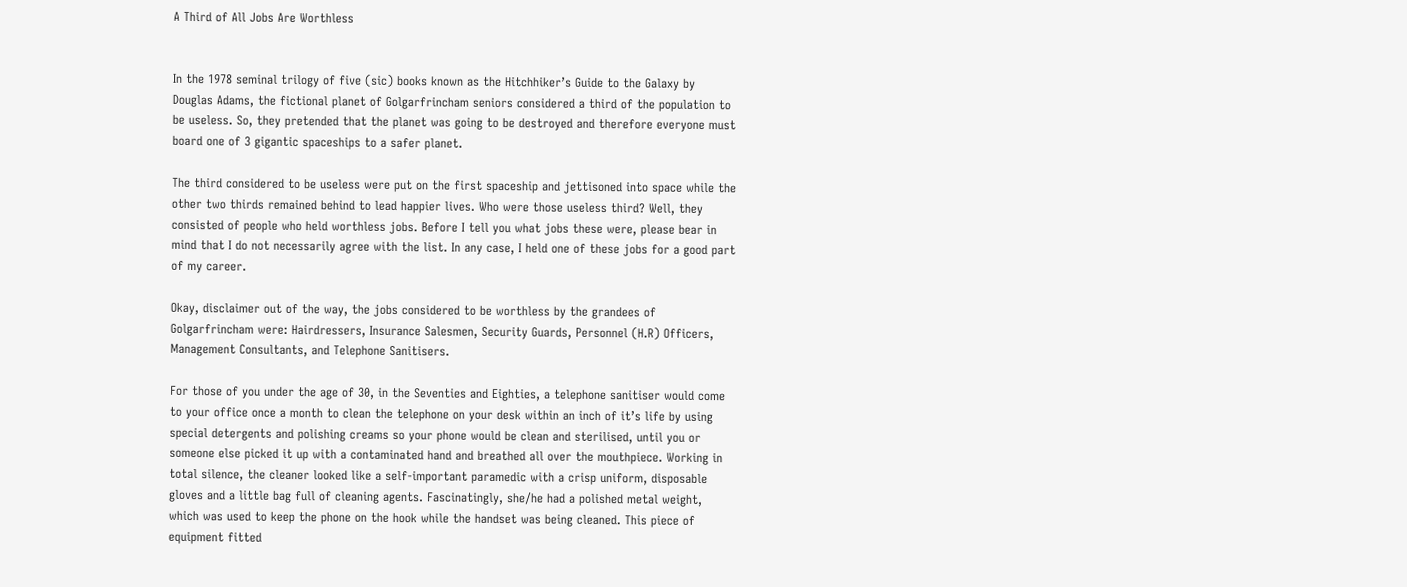A Third of All Jobs Are Worthless


In the 1978 seminal trilogy of five (sic) books known as the Hitchhiker’s Guide to the Galaxy by Douglas Adams, the fictional planet of Golgarfrincham seniors considered a third of the population to be useless. So, they pretended that the planet was going to be destroyed and therefore everyone must board one of 3 gigantic spaceships to a safer planet.

The third considered to be useless were put on the first spaceship and jettisoned into space while the other two thirds remained behind to lead happier lives. Who were those useless third? Well, they consisted of people who held worthless jobs. Before I tell you what jobs these were, please bear in mind that I do not necessarily agree with the list. In any case, I held one of these jobs for a good part of my career.

Okay, disclaimer out of the way, the jobs considered to be worthless by the grandees of Golgarfrincham were: Hairdressers, Insurance Salesmen, Security Guards, Personnel (H.R) Officers, Management Consultants, and Telephone Sanitisers.

For those of you under the age of 30, in the Seventies and Eighties, a telephone sanitiser would come to your office once a month to clean the telephone on your desk within an inch of it’s life by using special detergents and polishing creams so your phone would be clean and sterilised, until you or someone else picked it up with a contaminated hand and breathed all over the mouthpiece. Working in total silence, the cleaner looked like a self-important paramedic with a crisp uniform, disposable gloves and a little bag full of cleaning agents. Fascinatingly, she/he had a polished metal weight, which was used to keep the phone on the hook while the handset was being cleaned. This piece of equipment fitted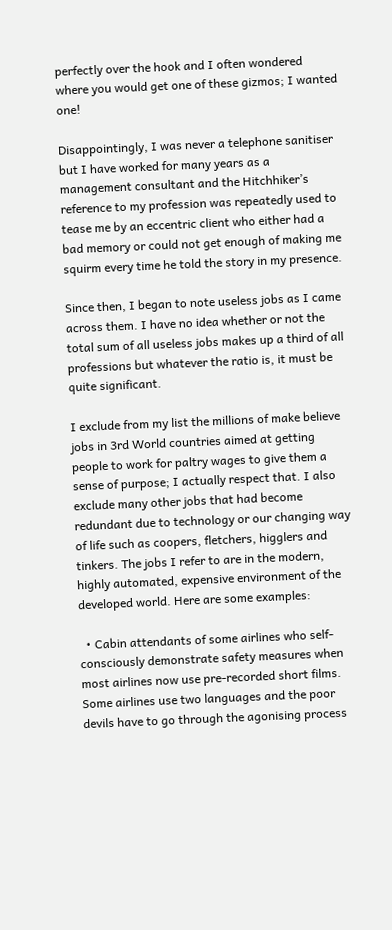perfectly over the hook and I often wondered where you would get one of these gizmos; I wanted one!

Disappointingly, I was never a telephone sanitiser but I have worked for many years as a management consultant and the Hitchhiker’s reference to my profession was repeatedly used to tease me by an eccentric client who either had a bad memory or could not get enough of making me squirm every time he told the story in my presence.

Since then, I began to note useless jobs as I came across them. I have no idea whether or not the total sum of all useless jobs makes up a third of all professions but whatever the ratio is, it must be quite significant.

I exclude from my list the millions of make believe jobs in 3rd World countries aimed at getting people to work for paltry wages to give them a sense of purpose; I actually respect that. I also exclude many other jobs that had become redundant due to technology or our changing way of life such as coopers, fletchers, higglers and tinkers. The jobs I refer to are in the modern, highly automated, expensive environment of the developed world. Here are some examples:

  • Cabin attendants of some airlines who self-consciously demonstrate safety measures when most airlines now use pre-recorded short films. Some airlines use two languages and the poor devils have to go through the agonising process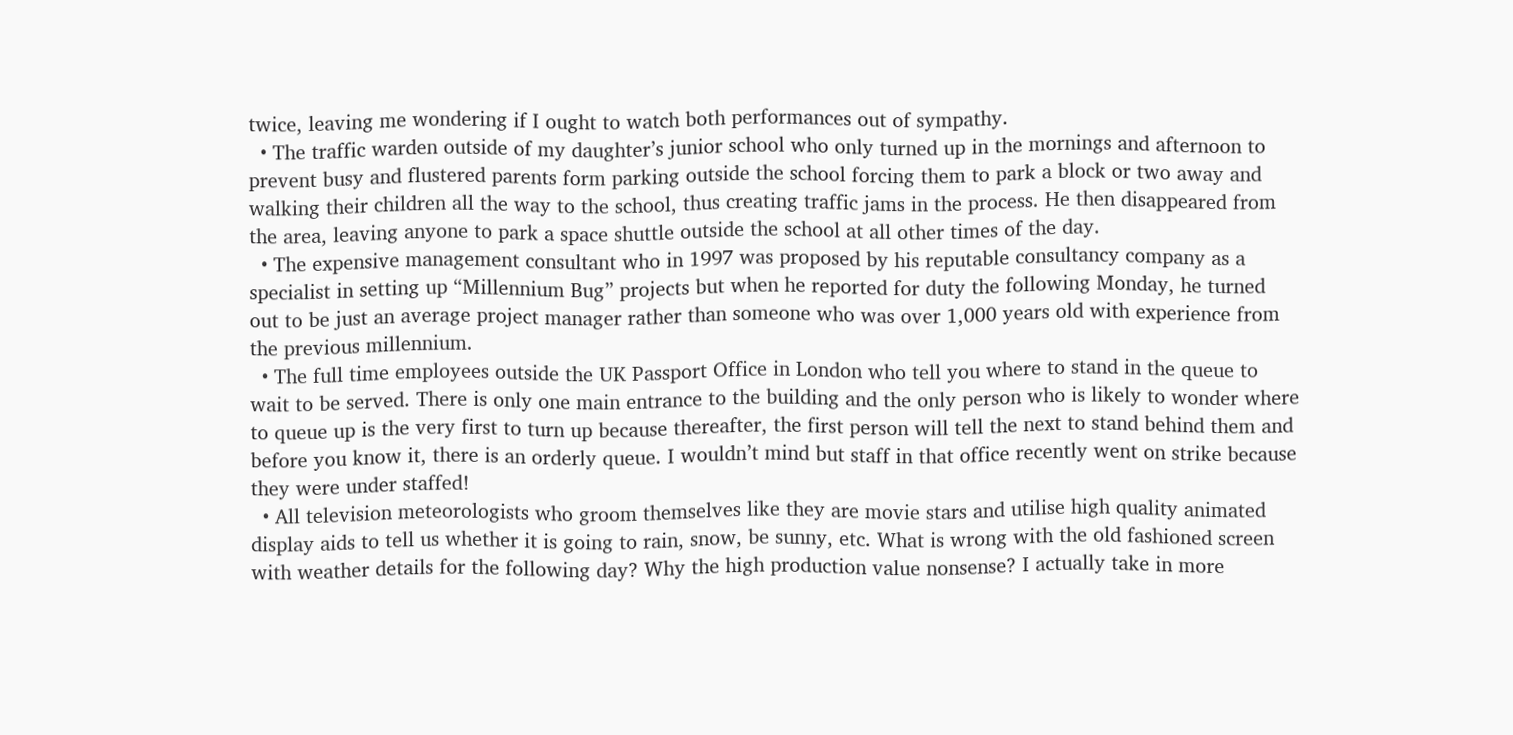twice, leaving me wondering if I ought to watch both performances out of sympathy.
  • The traffic warden outside of my daughter’s junior school who only turned up in the mornings and afternoon to prevent busy and flustered parents form parking outside the school forcing them to park a block or two away and walking their children all the way to the school, thus creating traffic jams in the process. He then disappeared from the area, leaving anyone to park a space shuttle outside the school at all other times of the day.
  • The expensive management consultant who in 1997 was proposed by his reputable consultancy company as a specialist in setting up “Millennium Bug” projects but when he reported for duty the following Monday, he turned out to be just an average project manager rather than someone who was over 1,000 years old with experience from the previous millennium.
  • The full time employees outside the UK Passport Office in London who tell you where to stand in the queue to wait to be served. There is only one main entrance to the building and the only person who is likely to wonder where to queue up is the very first to turn up because thereafter, the first person will tell the next to stand behind them and before you know it, there is an orderly queue. I wouldn’t mind but staff in that office recently went on strike because they were under staffed!
  • All television meteorologists who groom themselves like they are movie stars and utilise high quality animated display aids to tell us whether it is going to rain, snow, be sunny, etc. What is wrong with the old fashioned screen with weather details for the following day? Why the high production value nonsense? I actually take in more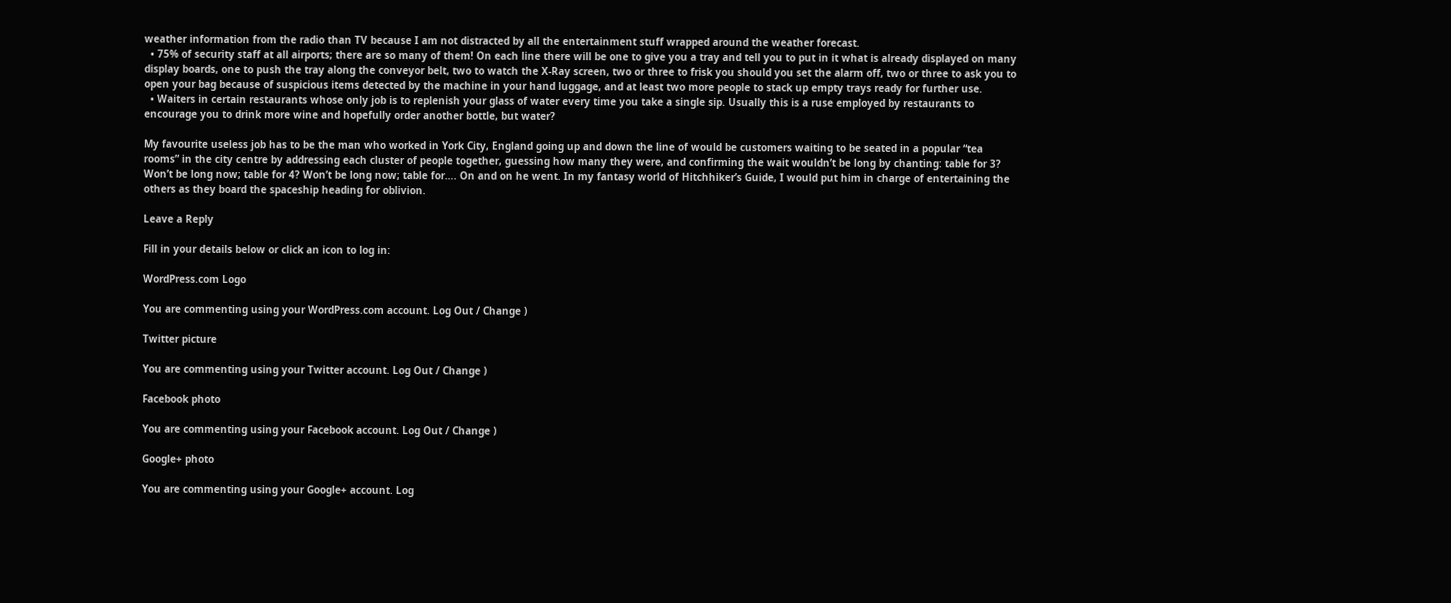weather information from the radio than TV because I am not distracted by all the entertainment stuff wrapped around the weather forecast.
  • 75% of security staff at all airports; there are so many of them! On each line there will be one to give you a tray and tell you to put in it what is already displayed on many display boards, one to push the tray along the conveyor belt, two to watch the X-Ray screen, two or three to frisk you should you set the alarm off, two or three to ask you to open your bag because of suspicious items detected by the machine in your hand luggage, and at least two more people to stack up empty trays ready for further use.
  • Waiters in certain restaurants whose only job is to replenish your glass of water every time you take a single sip. Usually this is a ruse employed by restaurants to encourage you to drink more wine and hopefully order another bottle, but water?

My favourite useless job has to be the man who worked in York City, England going up and down the line of would be customers waiting to be seated in a popular “tea rooms” in the city centre by addressing each cluster of people together, guessing how many they were, and confirming the wait wouldn’t be long by chanting: table for 3? Won’t be long now; table for 4? Won’t be long now; table for…. On and on he went. In my fantasy world of Hitchhiker’s Guide, I would put him in charge of entertaining the others as they board the spaceship heading for oblivion.

Leave a Reply

Fill in your details below or click an icon to log in:

WordPress.com Logo

You are commenting using your WordPress.com account. Log Out / Change )

Twitter picture

You are commenting using your Twitter account. Log Out / Change )

Facebook photo

You are commenting using your Facebook account. Log Out / Change )

Google+ photo

You are commenting using your Google+ account. Log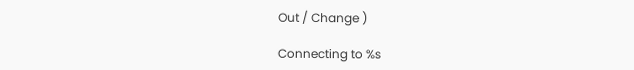Out / Change )

Connecting to %s